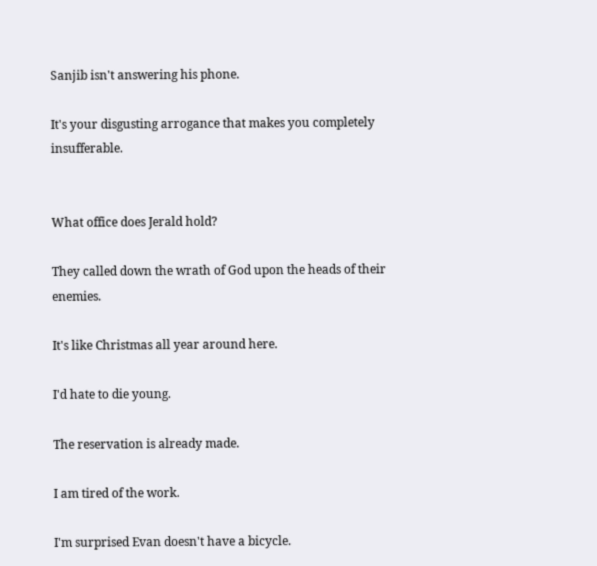Sanjib isn't answering his phone.

It's your disgusting arrogance that makes you completely insufferable.


What office does Jerald hold?

They called down the wrath of God upon the heads of their enemies.

It's like Christmas all year around here.

I'd hate to die young.

The reservation is already made.

I am tired of the work.

I'm surprised Evan doesn't have a bicycle.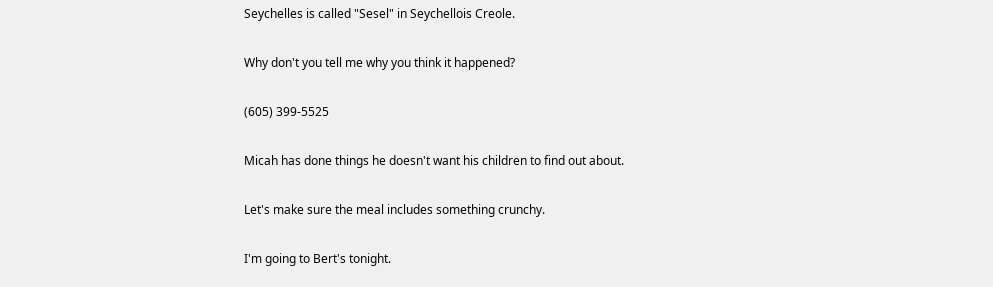Seychelles is called "Sesel" in Seychellois Creole.

Why don't you tell me why you think it happened?

(605) 399-5525

Micah has done things he doesn't want his children to find out about.

Let's make sure the meal includes something crunchy.

I'm going to Bert's tonight.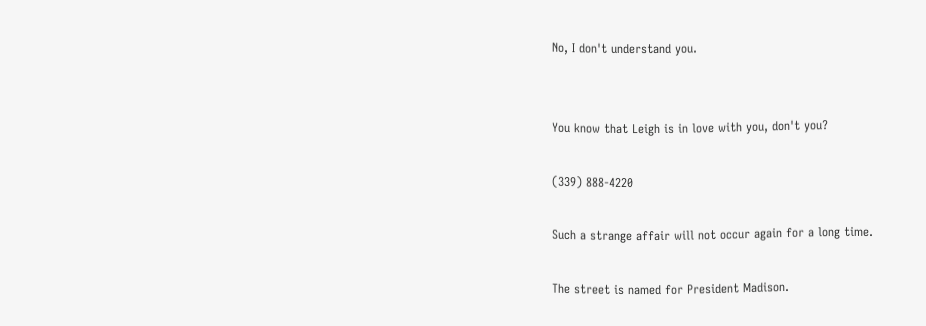No, I don't understand you.


You know that Leigh is in love with you, don't you?

(339) 888-4220

Such a strange affair will not occur again for a long time.

The street is named for President Madison.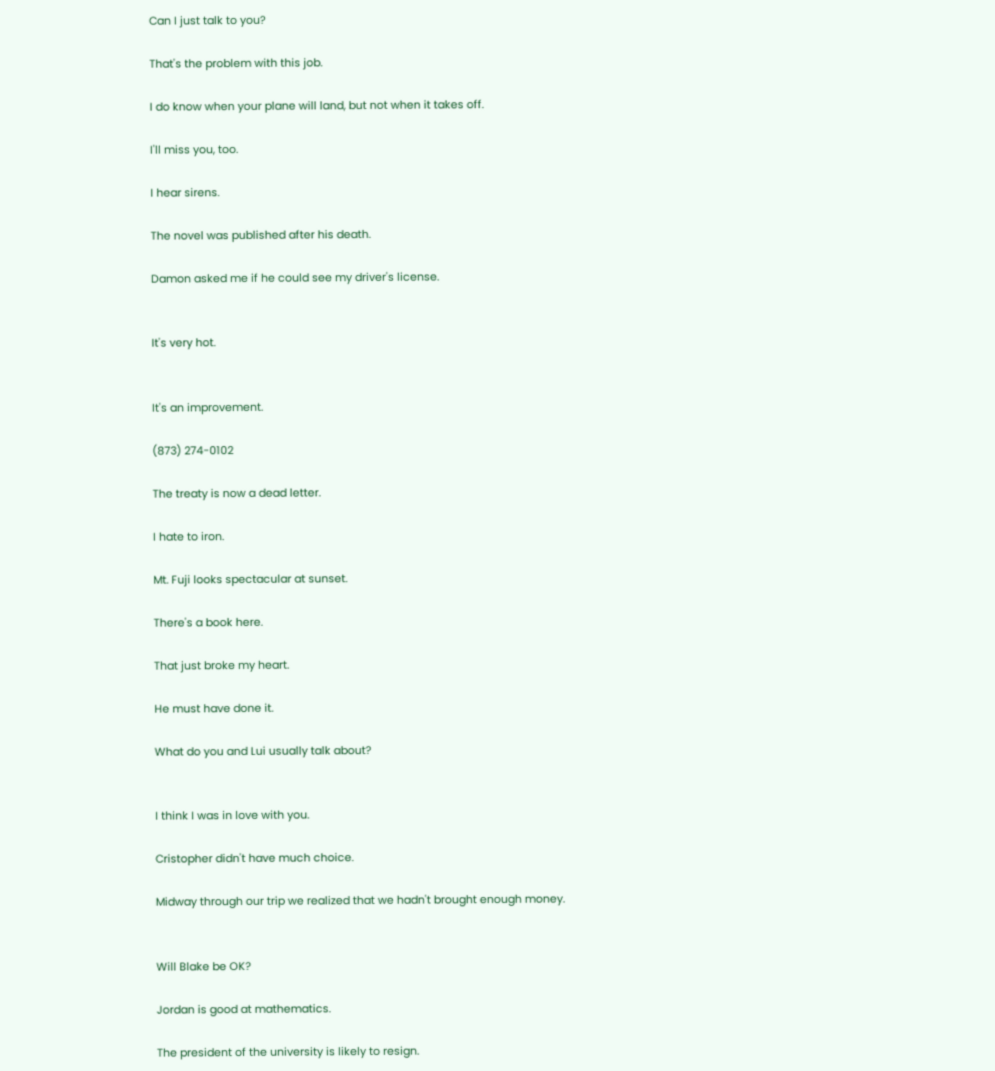Can I just talk to you?

That's the problem with this job.

I do know when your plane will land, but not when it takes off.

I'll miss you, too.

I hear sirens.

The novel was published after his death.

Damon asked me if he could see my driver's license.


It's very hot.


It's an improvement.

(873) 274-0102

The treaty is now a dead letter.

I hate to iron.

Mt. Fuji looks spectacular at sunset.

There's a book here.

That just broke my heart.

He must have done it.

What do you and Lui usually talk about?


I think I was in love with you.

Cristopher didn't have much choice.

Midway through our trip we realized that we hadn't brought enough money.


Will Blake be OK?

Jordan is good at mathematics.

The president of the university is likely to resign.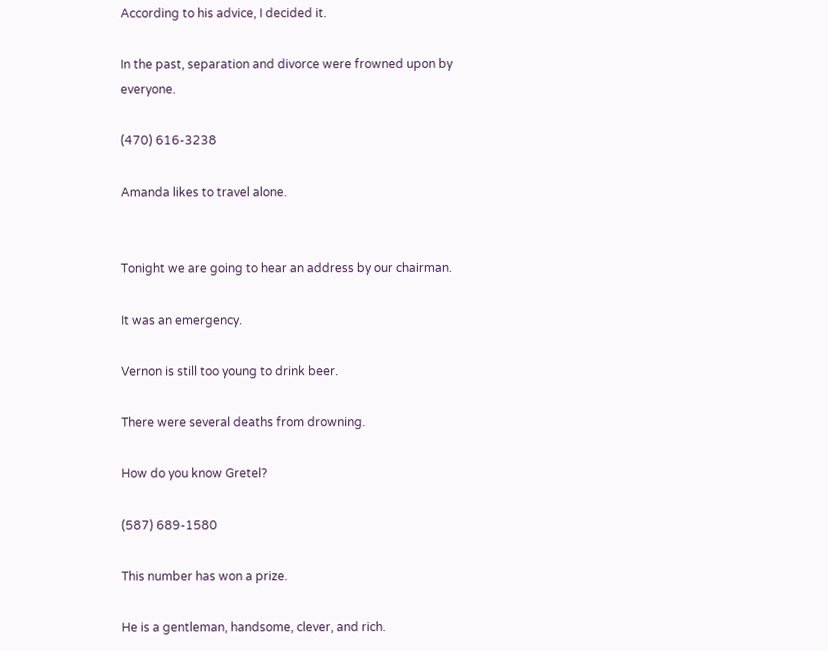According to his advice, I decided it.

In the past, separation and divorce were frowned upon by everyone.

(470) 616-3238

Amanda likes to travel alone.


Tonight we are going to hear an address by our chairman.

It was an emergency.

Vernon is still too young to drink beer.

There were several deaths from drowning.

How do you know Gretel?

(587) 689-1580

This number has won a prize.

He is a gentleman, handsome, clever, and rich.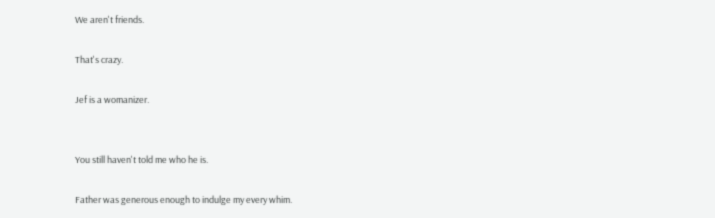We aren't friends.

That's crazy.

Jef is a womanizer.


You still haven't told me who he is.

Father was generous enough to indulge my every whim.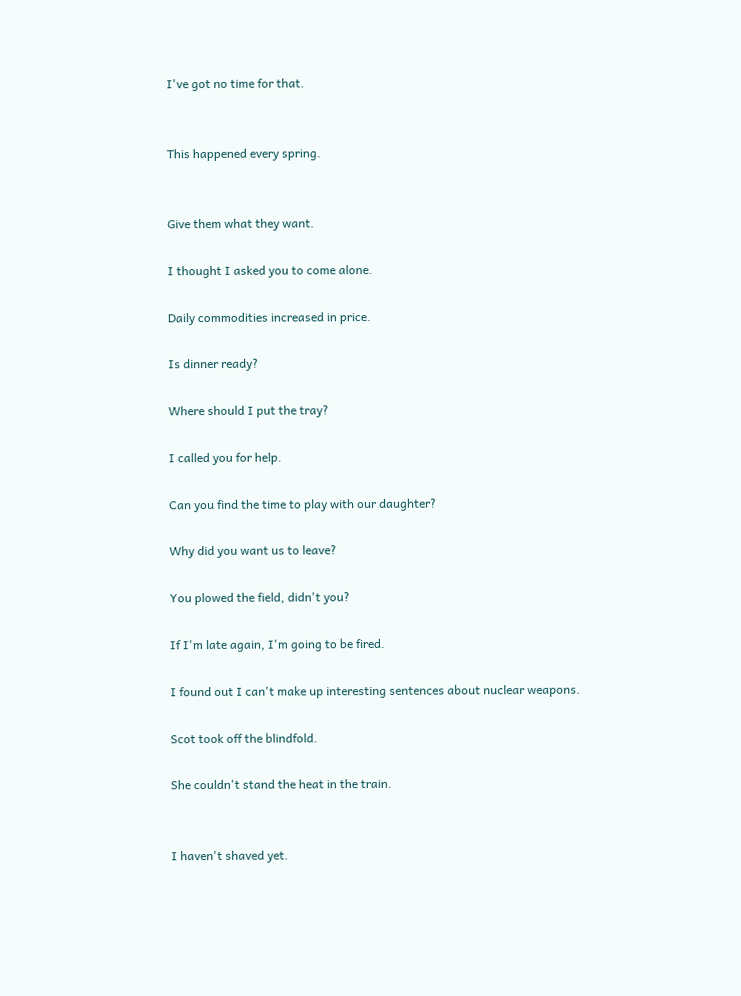I've got no time for that.


This happened every spring.


Give them what they want.

I thought I asked you to come alone.

Daily commodities increased in price.

Is dinner ready?

Where should I put the tray?

I called you for help.

Can you find the time to play with our daughter?

Why did you want us to leave?

You plowed the field, didn't you?

If I'm late again, I'm going to be fired.

I found out I can't make up interesting sentences about nuclear weapons.

Scot took off the blindfold.

She couldn't stand the heat in the train.


I haven't shaved yet.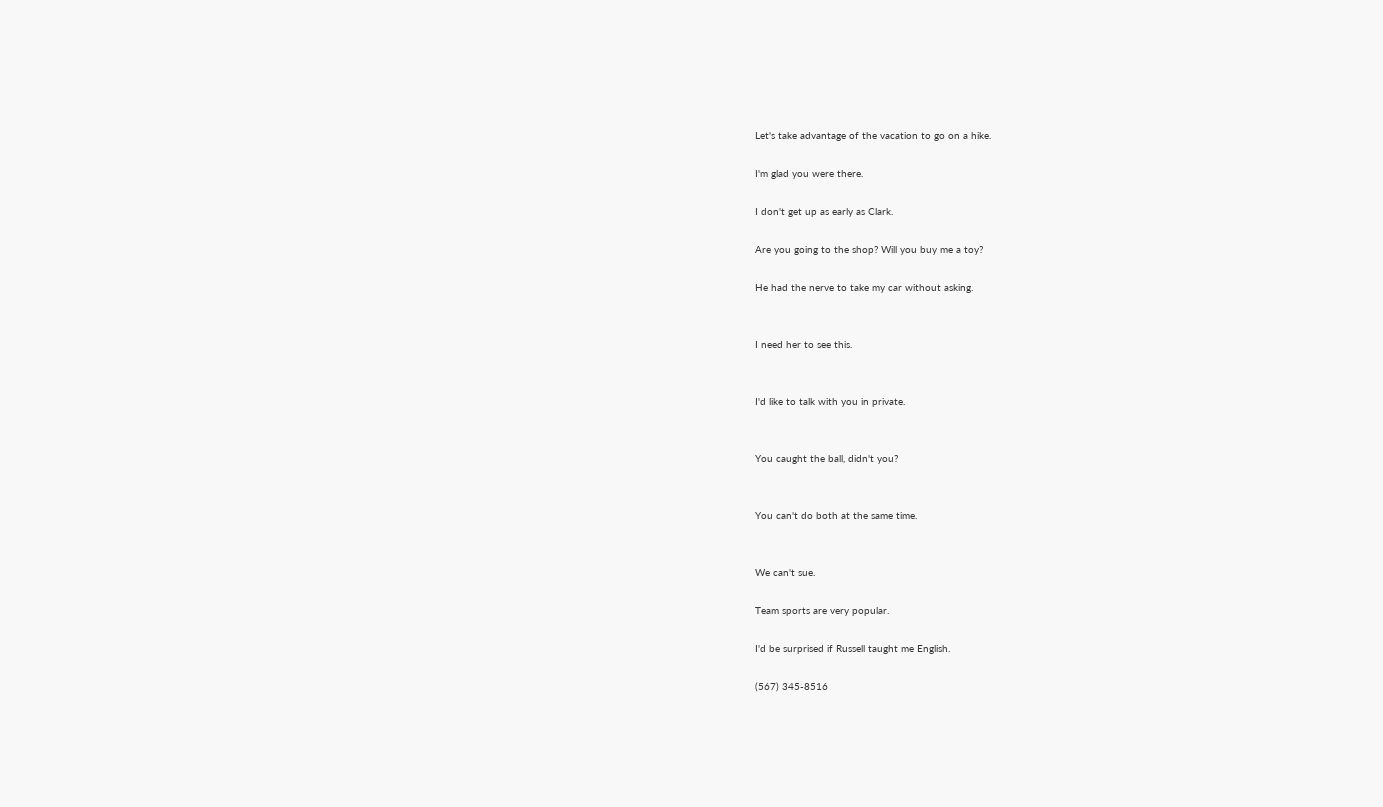Let's take advantage of the vacation to go on a hike.

I'm glad you were there.

I don't get up as early as Clark.

Are you going to the shop? Will you buy me a toy?

He had the nerve to take my car without asking.


I need her to see this.


I'd like to talk with you in private.


You caught the ball, didn't you?


You can't do both at the same time.


We can't sue.

Team sports are very popular.

I'd be surprised if Russell taught me English.

(567) 345-8516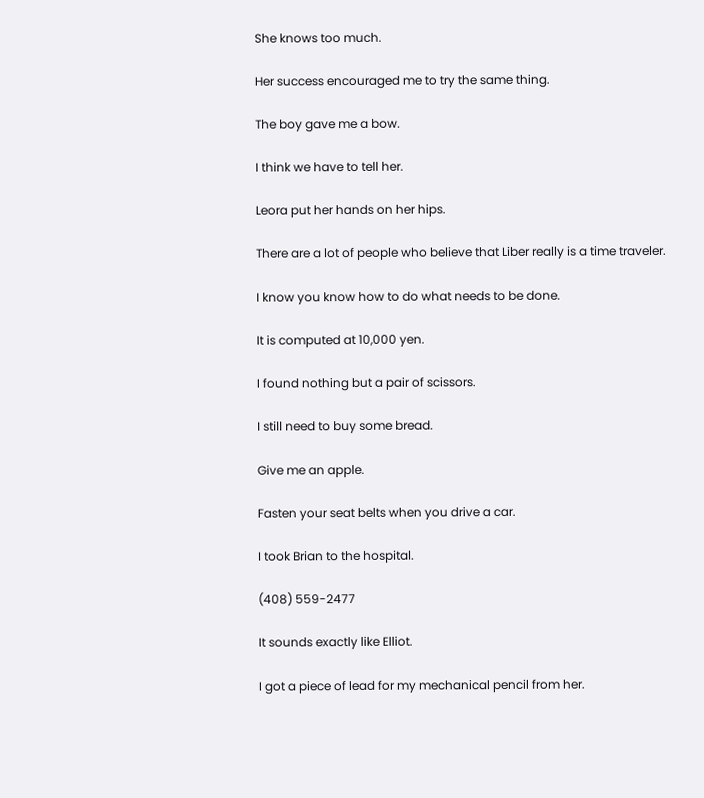She knows too much.

Her success encouraged me to try the same thing.

The boy gave me a bow.

I think we have to tell her.

Leora put her hands on her hips.

There are a lot of people who believe that Liber really is a time traveler.

I know you know how to do what needs to be done.

It is computed at 10,000 yen.

I found nothing but a pair of scissors.

I still need to buy some bread.

Give me an apple.

Fasten your seat belts when you drive a car.

I took Brian to the hospital.

(408) 559-2477

It sounds exactly like Elliot.

I got a piece of lead for my mechanical pencil from her.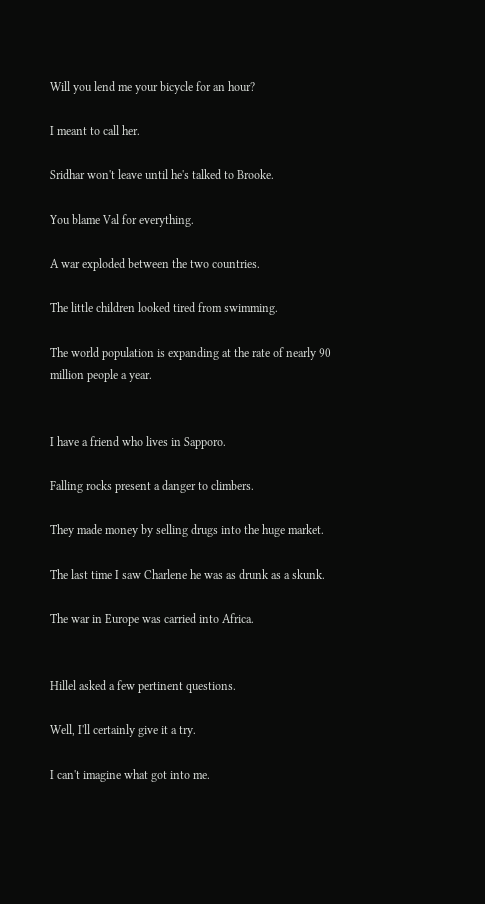Will you lend me your bicycle for an hour?

I meant to call her.

Sridhar won't leave until he's talked to Brooke.

You blame Val for everything.

A war exploded between the two countries.

The little children looked tired from swimming.

The world population is expanding at the rate of nearly 90 million people a year.


I have a friend who lives in Sapporo.

Falling rocks present a danger to climbers.

They made money by selling drugs into the huge market.

The last time I saw Charlene he was as drunk as a skunk.

The war in Europe was carried into Africa.


Hillel asked a few pertinent questions.

Well, I'll certainly give it a try.

I can't imagine what got into me.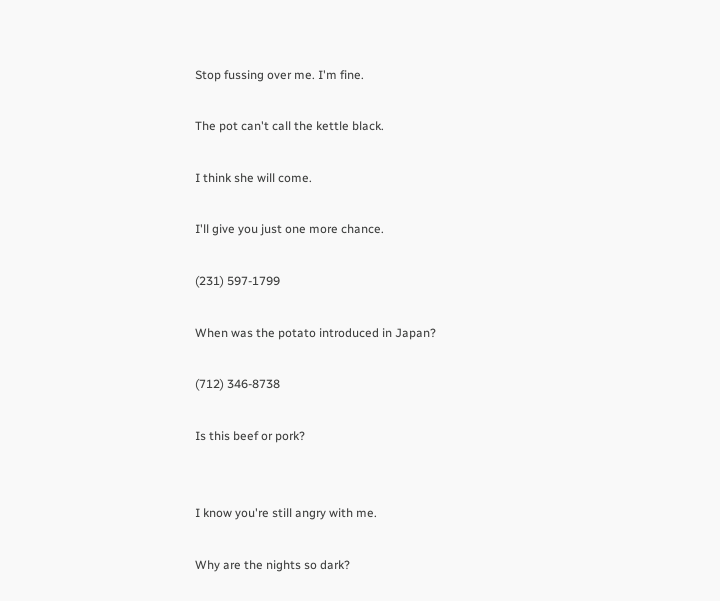Stop fussing over me. I'm fine.

The pot can't call the kettle black.

I think she will come.

I'll give you just one more chance.

(231) 597-1799

When was the potato introduced in Japan?

(712) 346-8738

Is this beef or pork?


I know you're still angry with me.

Why are the nights so dark?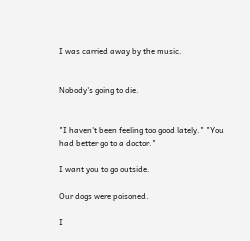I was carried away by the music.


Nobody's going to die.


"I haven't been feeling too good lately." "You had better go to a doctor."

I want you to go outside.

Our dogs were poisoned.

I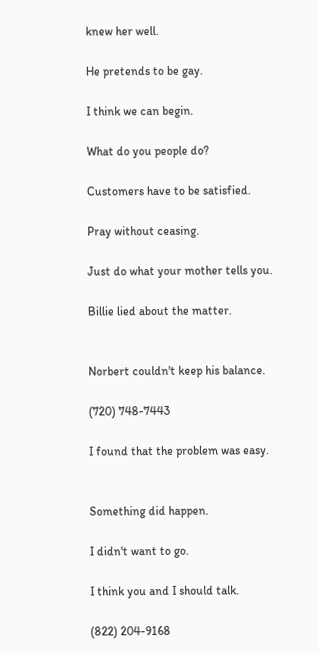knew her well.

He pretends to be gay.

I think we can begin.

What do you people do?

Customers have to be satisfied.

Pray without ceasing.

Just do what your mother tells you.

Billie lied about the matter.


Norbert couldn't keep his balance.

(720) 748-7443

I found that the problem was easy.


Something did happen.

I didn't want to go.

I think you and I should talk.

(822) 204-9168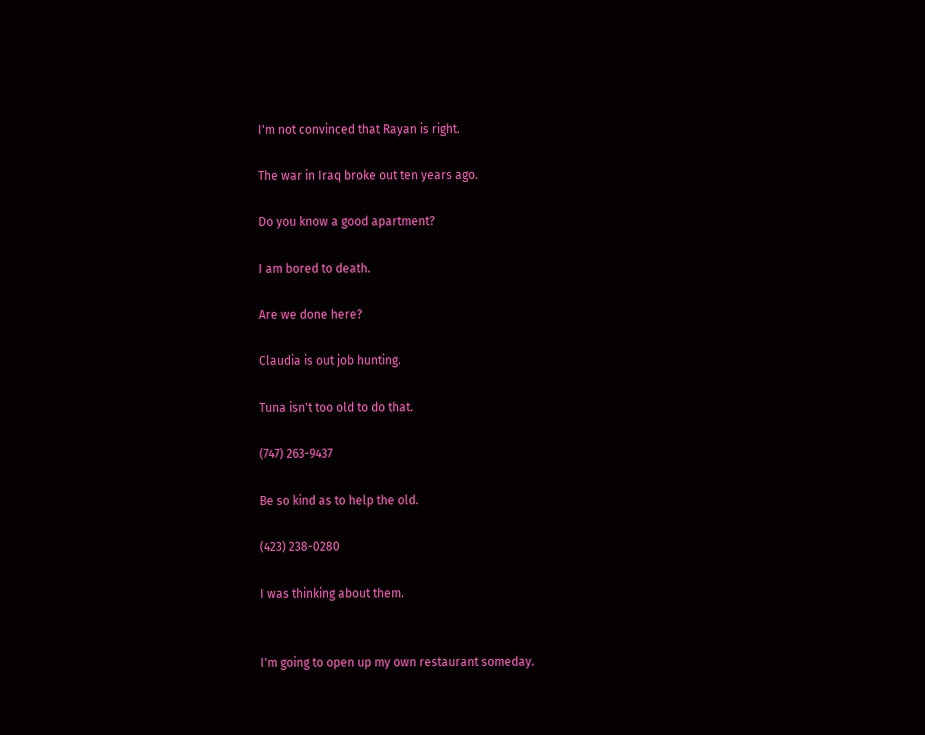I'm not convinced that Rayan is right.

The war in Iraq broke out ten years ago.

Do you know a good apartment?

I am bored to death.

Are we done here?

Claudia is out job hunting.

Tuna isn't too old to do that.

(747) 263-9437

Be so kind as to help the old.

(423) 238-0280

I was thinking about them.


I'm going to open up my own restaurant someday.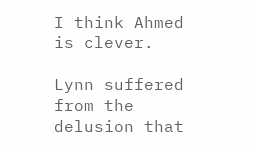I think Ahmed is clever.

Lynn suffered from the delusion that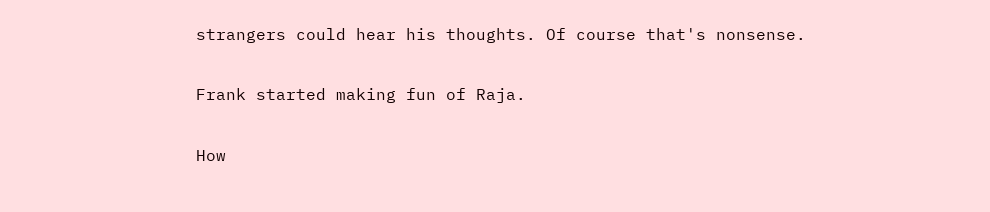strangers could hear his thoughts. Of course that's nonsense.

Frank started making fun of Raja.

How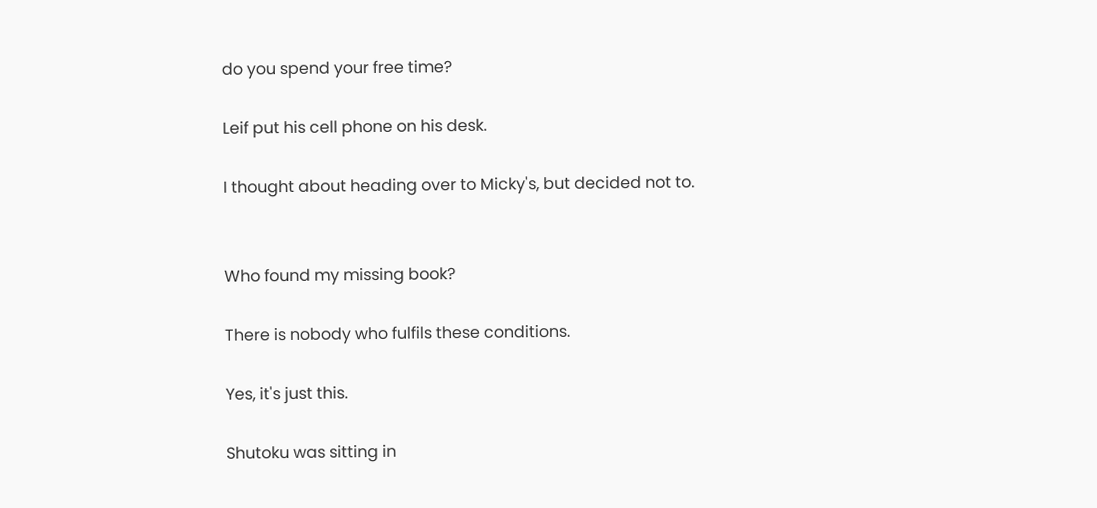do you spend your free time?

Leif put his cell phone on his desk.

I thought about heading over to Micky's, but decided not to.


Who found my missing book?

There is nobody who fulfils these conditions.

Yes, it's just this.

Shutoku was sitting in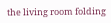the living room folding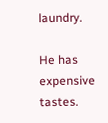laundry.

He has expensive tastes.